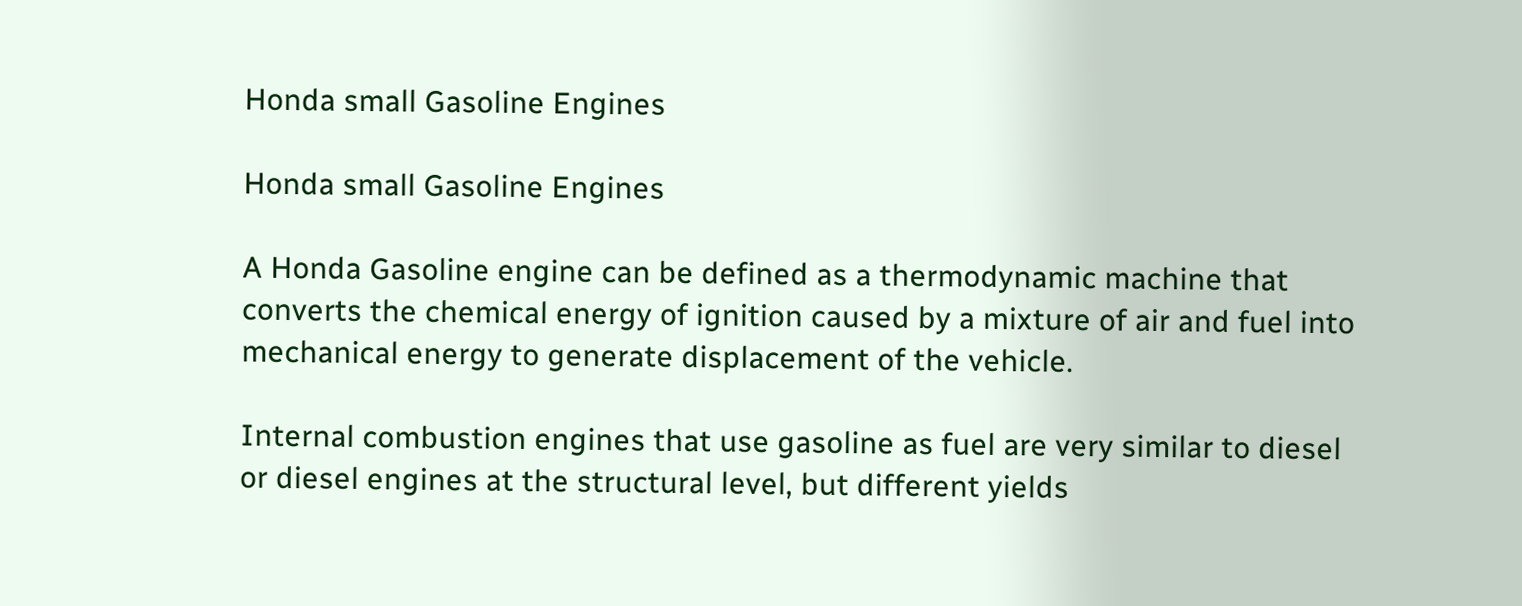Honda small Gasoline Engines

Honda small Gasoline Engines

A Honda Gasoline engine can be defined as a thermodynamic machine that converts the chemical energy of ignition caused by a mixture of air and fuel into mechanical energy to generate displacement of the vehicle.

Internal combustion engines that use gasoline as fuel are very similar to diesel or diesel engines at the structural level, but different yields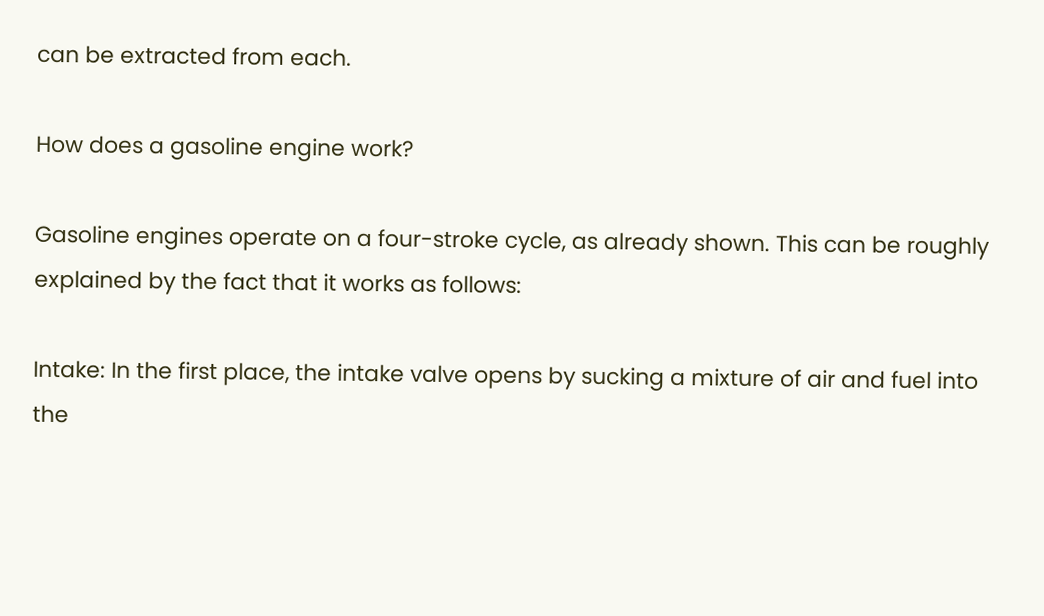can be extracted from each.

How does a gasoline engine work?

Gasoline engines operate on a four-stroke cycle, as already shown. This can be roughly explained by the fact that it works as follows:

Intake: In the first place, the intake valve opens by sucking a mixture of air and fuel into the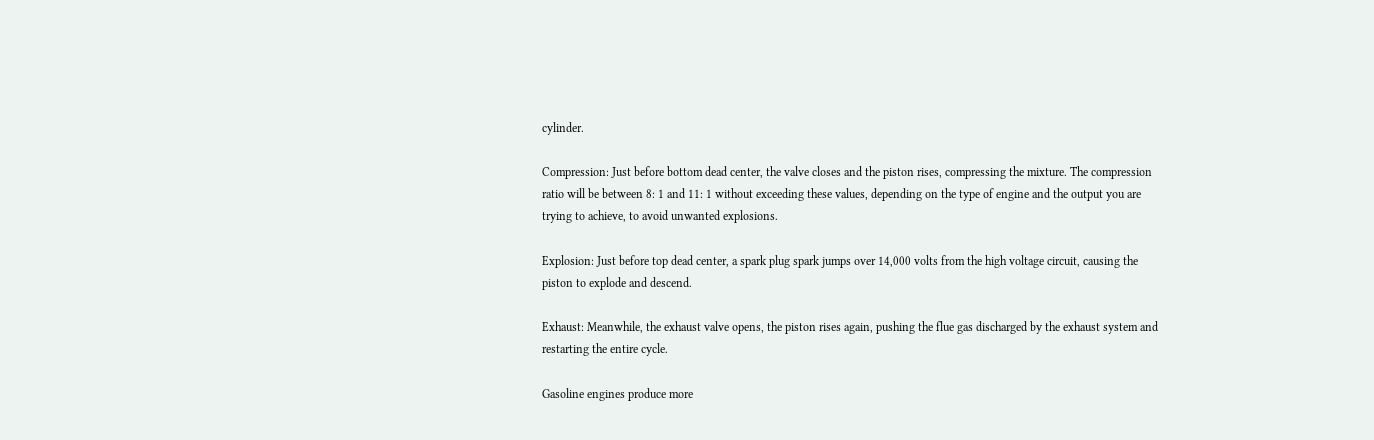cylinder.

Compression: Just before bottom dead center, the valve closes and the piston rises, compressing the mixture. The compression ratio will be between 8: 1 and 11: 1 without exceeding these values, depending on the type of engine and the output you are trying to achieve, to avoid unwanted explosions.

Explosion: Just before top dead center, a spark plug spark jumps over 14,000 volts from the high voltage circuit, causing the piston to explode and descend.

Exhaust: Meanwhile, the exhaust valve opens, the piston rises again, pushing the flue gas discharged by the exhaust system and restarting the entire cycle.

Gasoline engines produce more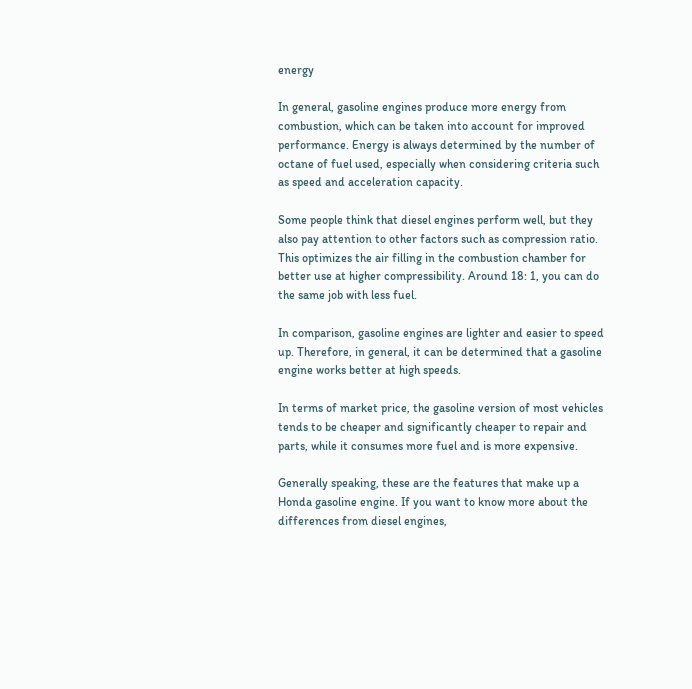energy

In general, gasoline engines produce more energy from combustion, which can be taken into account for improved performance. Energy is always determined by the number of octane of fuel used, especially when considering criteria such as speed and acceleration capacity.

Some people think that diesel engines perform well, but they also pay attention to other factors such as compression ratio. This optimizes the air filling in the combustion chamber for better use at higher compressibility. Around 18: 1, you can do the same job with less fuel.

In comparison, gasoline engines are lighter and easier to speed up. Therefore, in general, it can be determined that a gasoline engine works better at high speeds.

In terms of market price, the gasoline version of most vehicles tends to be cheaper and significantly cheaper to repair and parts, while it consumes more fuel and is more expensive.

Generally speaking, these are the features that make up a Honda gasoline engine. If you want to know more about the differences from diesel engines,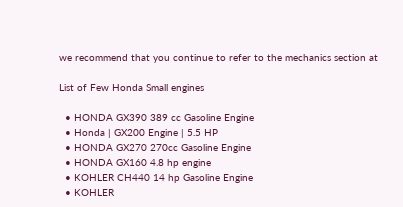we recommend that you continue to refer to the mechanics section at

List of Few Honda Small engines

  • HONDA GX390 389 cc Gasoline Engine
  • Honda | GX200 Engine | 5.5 HP
  • HONDA GX270 270cc Gasoline Engine
  • HONDA GX160 4.8 hp engine
  • KOHLER CH440 14 hp Gasoline Engine
  • KOHLER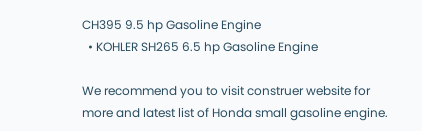CH395 9.5 hp Gasoline Engine
  • KOHLER SH265 6.5 hp Gasoline Engine

We recommend you to visit construer website for more and latest list of Honda small gasoline engine.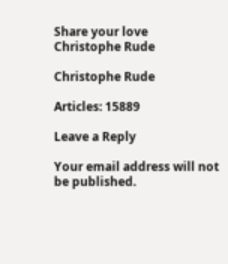Share your love
Christophe Rude

Christophe Rude

Articles: 15889

Leave a Reply

Your email address will not be published.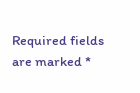Required fields are marked *